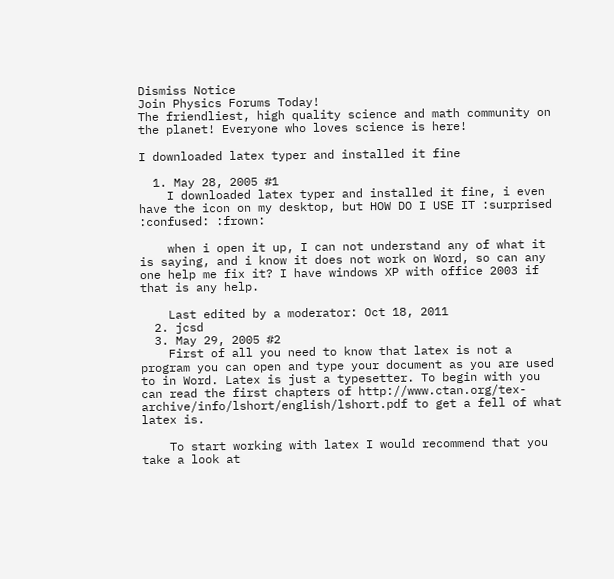Dismiss Notice
Join Physics Forums Today!
The friendliest, high quality science and math community on the planet! Everyone who loves science is here!

I downloaded latex typer and installed it fine

  1. May 28, 2005 #1
    I downloaded latex typer and installed it fine, i even have the icon on my desktop, but HOW DO I USE IT :surprised :confused: :frown:

    when i open it up, I can not understand any of what it is saying, and i know it does not work on Word, so can any one help me fix it? I have windows XP with office 2003 if that is any help.

    Last edited by a moderator: Oct 18, 2011
  2. jcsd
  3. May 29, 2005 #2
    First of all you need to know that latex is not a program you can open and type your document as you are used to in Word. Latex is just a typesetter. To begin with you can read the first chapters of http://www.ctan.org/tex-archive/info/lshort/english/lshort.pdf to get a fell of what latex is.

    To start working with latex I would recommend that you take a look at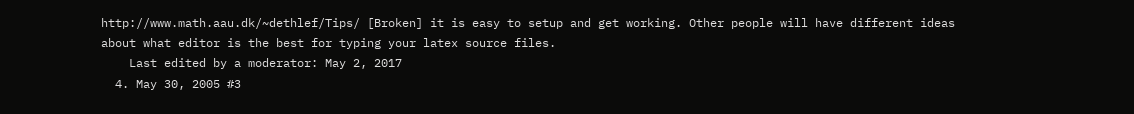http://www.math.aau.dk/~dethlef/Tips/ [Broken] it is easy to setup and get working. Other people will have different ideas about what editor is the best for typing your latex source files.
    Last edited by a moderator: May 2, 2017
  4. May 30, 2005 #3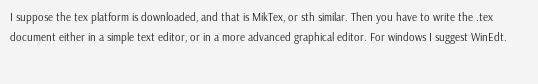I suppose the tex platform is downloaded, and that is MikTex, or sth similar. Then you have to write the .tex document either in a simple text editor, or in a more advanced graphical editor. For windows I suggest WinEdt.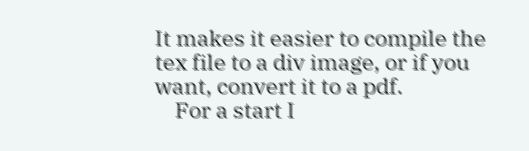It makes it easier to compile the tex file to a div image, or if you want, convert it to a pdf.
    For a start I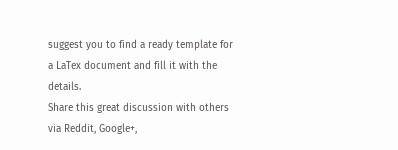suggest you to find a ready template for a LaTex document and fill it with the details.
Share this great discussion with others via Reddit, Google+,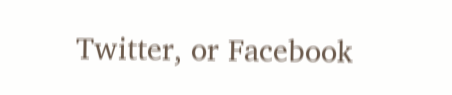Twitter, or Facebook